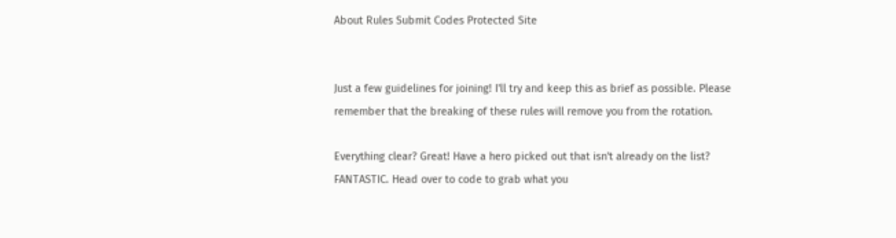About Rules Submit Codes Protected Site


Just a few guidelines for joining! I'll try and keep this as brief as possible. Please remember that the breaking of these rules will remove you from the rotation.

Everything clear? Great! Have a hero picked out that isn't already on the list? FANTASTIC. Head over to code to grab what you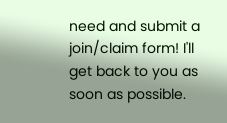need and submit a join/claim form! I'll get back to you as soon as possible.